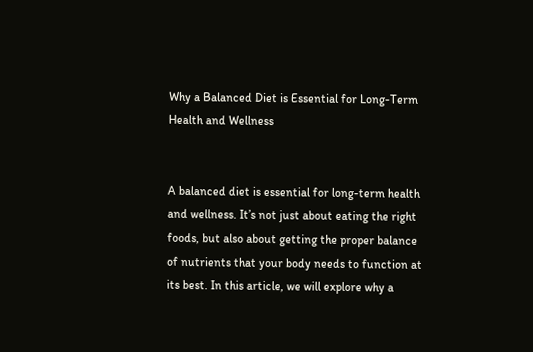Why a Balanced Diet is Essential for Long-Term Health and Wellness


A balanced diet is essential for long-term health and wellness. It’s not just about eating the right foods, but also about getting the proper balance of nutrients that your body needs to function at its best. In this article, we will explore why a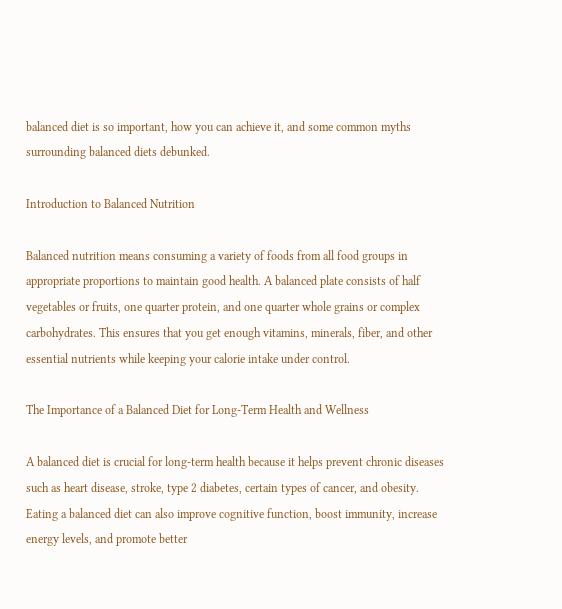balanced diet is so important, how you can achieve it, and some common myths surrounding balanced diets debunked.

Introduction to Balanced Nutrition

Balanced nutrition means consuming a variety of foods from all food groups in appropriate proportions to maintain good health. A balanced plate consists of half vegetables or fruits, one quarter protein, and one quarter whole grains or complex carbohydrates. This ensures that you get enough vitamins, minerals, fiber, and other essential nutrients while keeping your calorie intake under control.

The Importance of a Balanced Diet for Long-Term Health and Wellness

A balanced diet is crucial for long-term health because it helps prevent chronic diseases such as heart disease, stroke, type 2 diabetes, certain types of cancer, and obesity. Eating a balanced diet can also improve cognitive function, boost immunity, increase energy levels, and promote better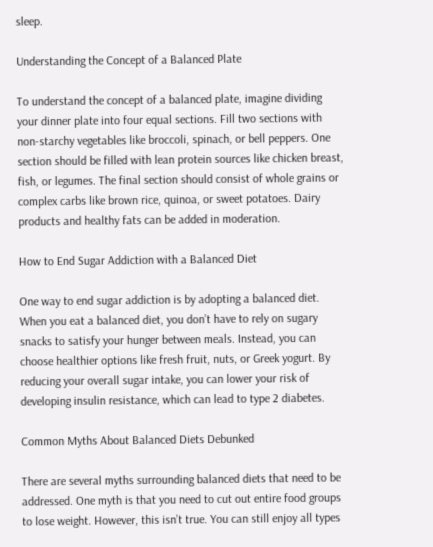sleep.

Understanding the Concept of a Balanced Plate

To understand the concept of a balanced plate, imagine dividing your dinner plate into four equal sections. Fill two sections with non-starchy vegetables like broccoli, spinach, or bell peppers. One section should be filled with lean protein sources like chicken breast, fish, or legumes. The final section should consist of whole grains or complex carbs like brown rice, quinoa, or sweet potatoes. Dairy products and healthy fats can be added in moderation.

How to End Sugar Addiction with a Balanced Diet

One way to end sugar addiction is by adopting a balanced diet. When you eat a balanced diet, you don’t have to rely on sugary snacks to satisfy your hunger between meals. Instead, you can choose healthier options like fresh fruit, nuts, or Greek yogurt. By reducing your overall sugar intake, you can lower your risk of developing insulin resistance, which can lead to type 2 diabetes.

Common Myths About Balanced Diets Debunked

There are several myths surrounding balanced diets that need to be addressed. One myth is that you need to cut out entire food groups to lose weight. However, this isn’t true. You can still enjoy all types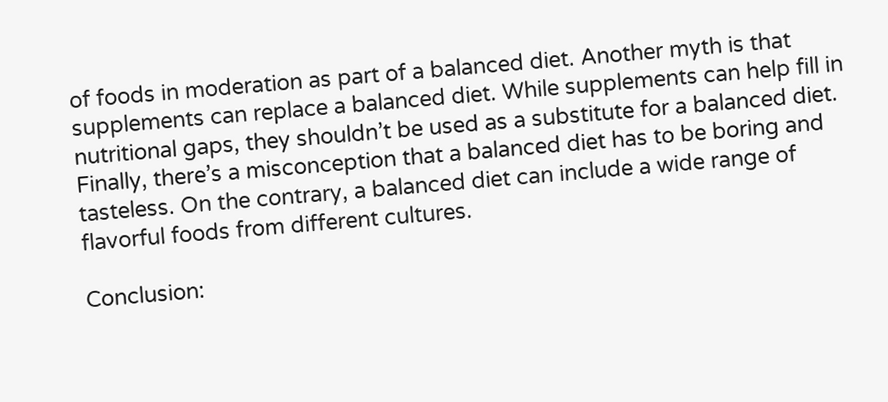of foods in moderation as part of a balanced diet. Another myth is that supplements can replace a balanced diet. While supplements can help fill in nutritional gaps, they shouldn’t be used as a substitute for a balanced diet. Finally, there’s a misconception that a balanced diet has to be boring and tasteless. On the contrary, a balanced diet can include a wide range of flavorful foods from different cultures.

Conclusion: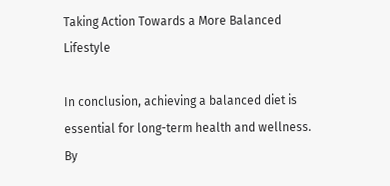Taking Action Towards a More Balanced Lifestyle

In conclusion, achieving a balanced diet is essential for long-term health and wellness. By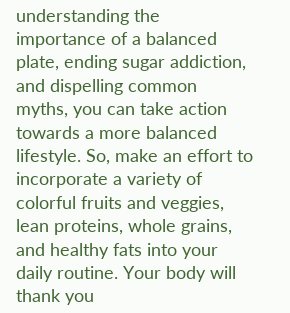understanding the importance of a balanced plate, ending sugar addiction, and dispelling common myths, you can take action towards a more balanced lifestyle. So, make an effort to incorporate a variety of colorful fruits and veggies, lean proteins, whole grains, and healthy fats into your daily routine. Your body will thank you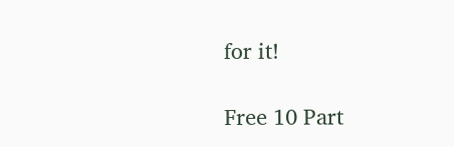for it!

Free 10 Part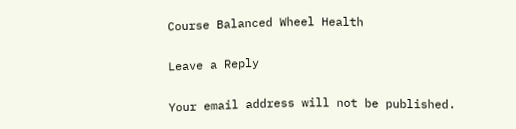Course Balanced Wheel Health

Leave a Reply

Your email address will not be published.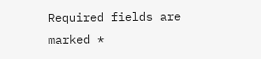Required fields are marked *